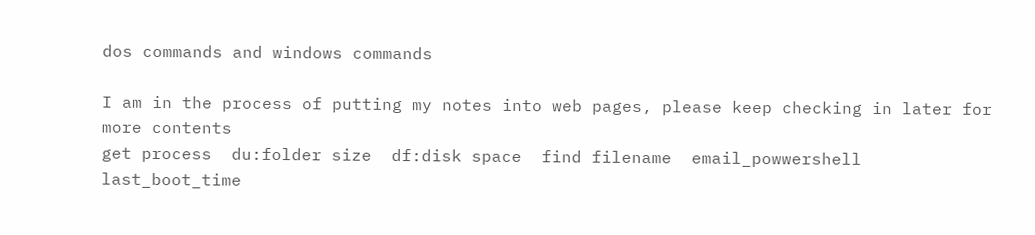dos commands and windows commands

I am in the process of putting my notes into web pages, please keep checking in later for more contents
get process  du:folder size  df:disk space  find filename  email_powwershell  last_boot_time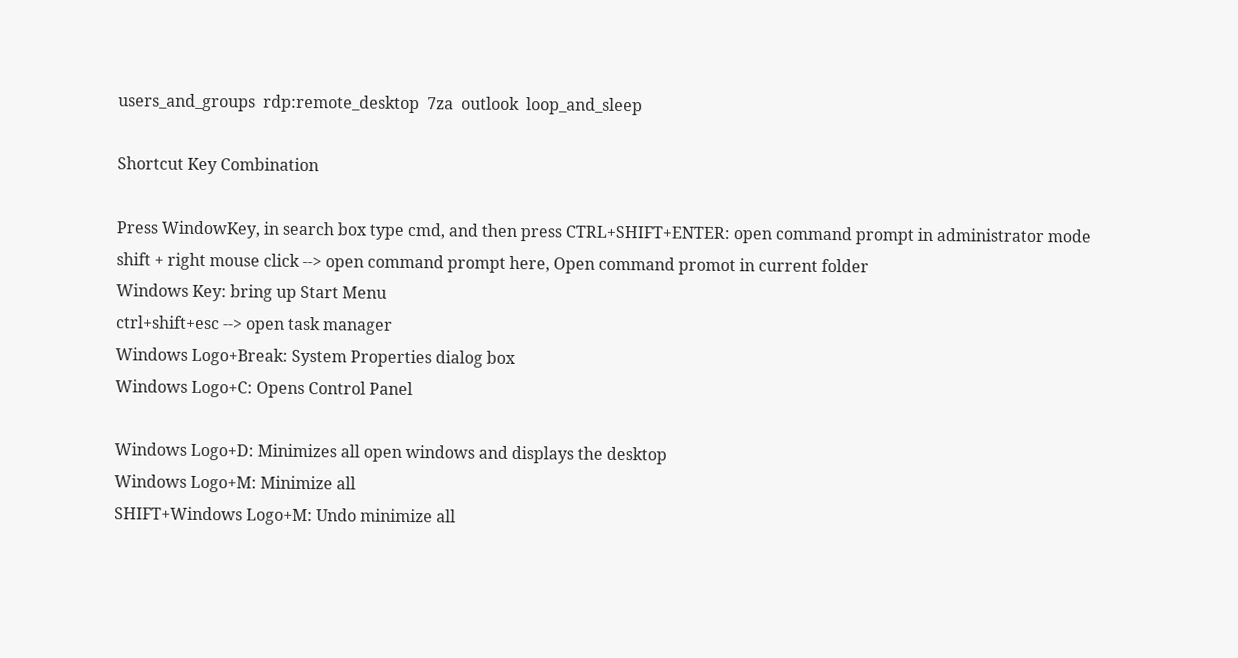users_and_groups  rdp:remote_desktop  7za  outlook  loop_and_sleep

Shortcut Key Combination

Press WindowKey, in search box type cmd, and then press CTRL+SHIFT+ENTER: open command prompt in administrator mode
shift + right mouse click --> open command prompt here, Open command promot in current folder
Windows Key: bring up Start Menu
ctrl+shift+esc --> open task manager
Windows Logo+Break: System Properties dialog box
Windows Logo+C: Opens Control Panel

Windows Logo+D: Minimizes all open windows and displays the desktop
Windows Logo+M: Minimize all
SHIFT+Windows Logo+M: Undo minimize all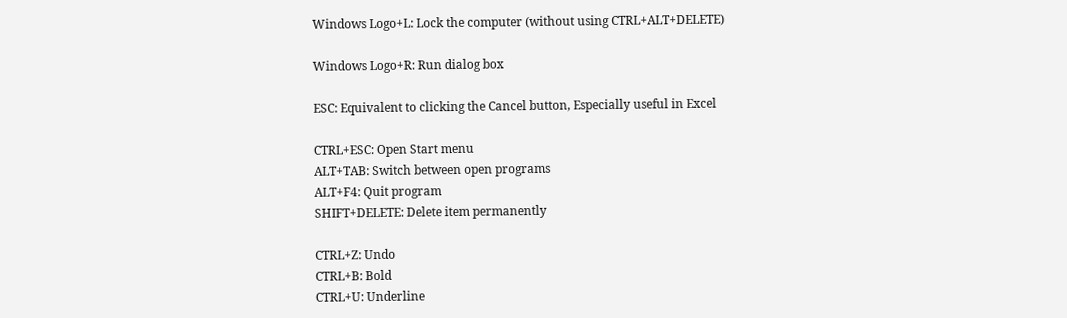Windows Logo+L: Lock the computer (without using CTRL+ALT+DELETE)

Windows Logo+R: Run dialog box

ESC: Equivalent to clicking the Cancel button, Especially useful in Excel

CTRL+ESC: Open Start menu
ALT+TAB: Switch between open programs
ALT+F4: Quit program
SHIFT+DELETE: Delete item permanently

CTRL+Z: Undo
CTRL+B: Bold
CTRL+U: Underline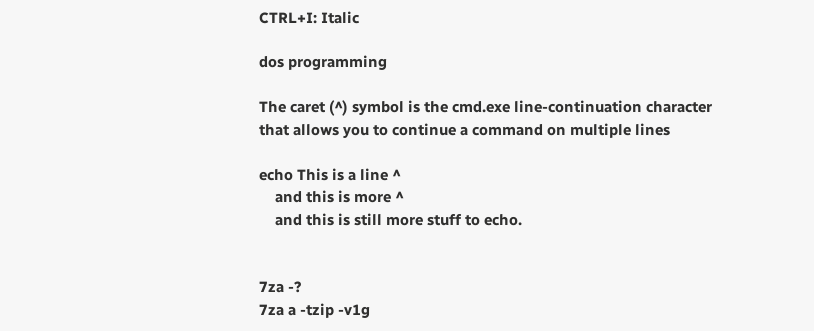CTRL+I: Italic

dos programming

The caret (^) symbol is the cmd.exe line-continuation character
that allows you to continue a command on multiple lines

echo This is a line ^
    and this is more ^
    and this is still more stuff to echo.


7za -?
7za a -tzip -v1g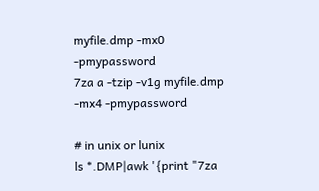myfile.dmp -mx0 -pmypassword
7za a -tzip -v1g myfile.dmp -mx4 -pmypassword

# in unix or lunix
ls *.DMP|awk '{print "7za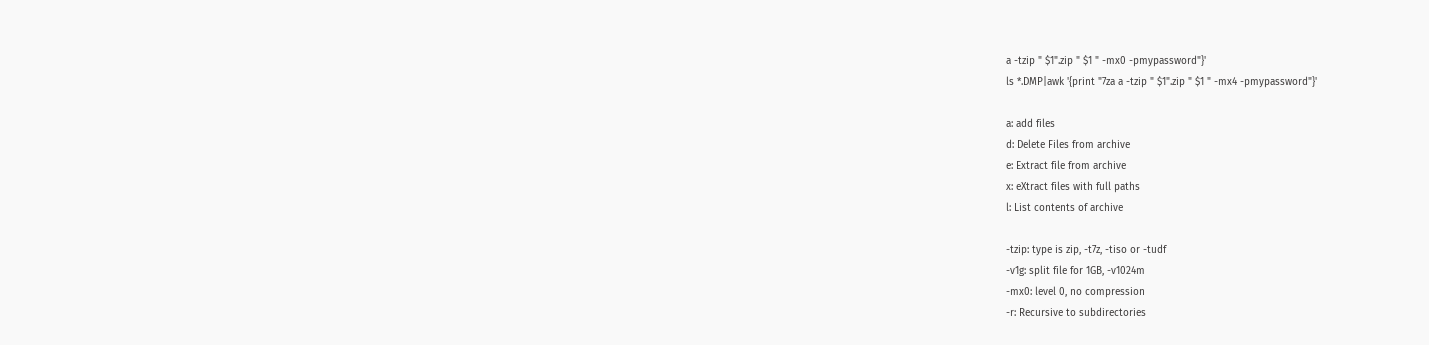a -tzip " $1".zip " $1 " -mx0 -pmypassword"}'
ls *.DMP|awk '{print "7za a -tzip " $1".zip " $1 " -mx4 -pmypassword"}'

a: add files
d: Delete Files from archive
e: Extract file from archive
x: eXtract files with full paths
l: List contents of archive

-tzip: type is zip, -t7z, -tiso or -tudf
-v1g: split file for 1GB, -v1024m
-mx0: level 0, no compression
-r: Recursive to subdirectories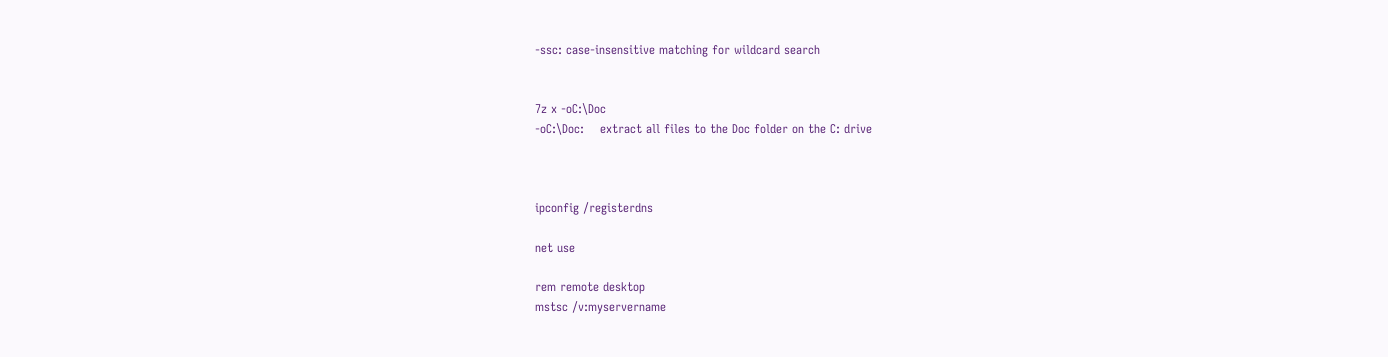-ssc: case-insensitive matching for wildcard search


7z x -oC:\Doc
-oC:\Doc:    extract all files to the Doc folder on the C: drive



ipconfig /registerdns

net use

rem remote desktop
mstsc /v:myservername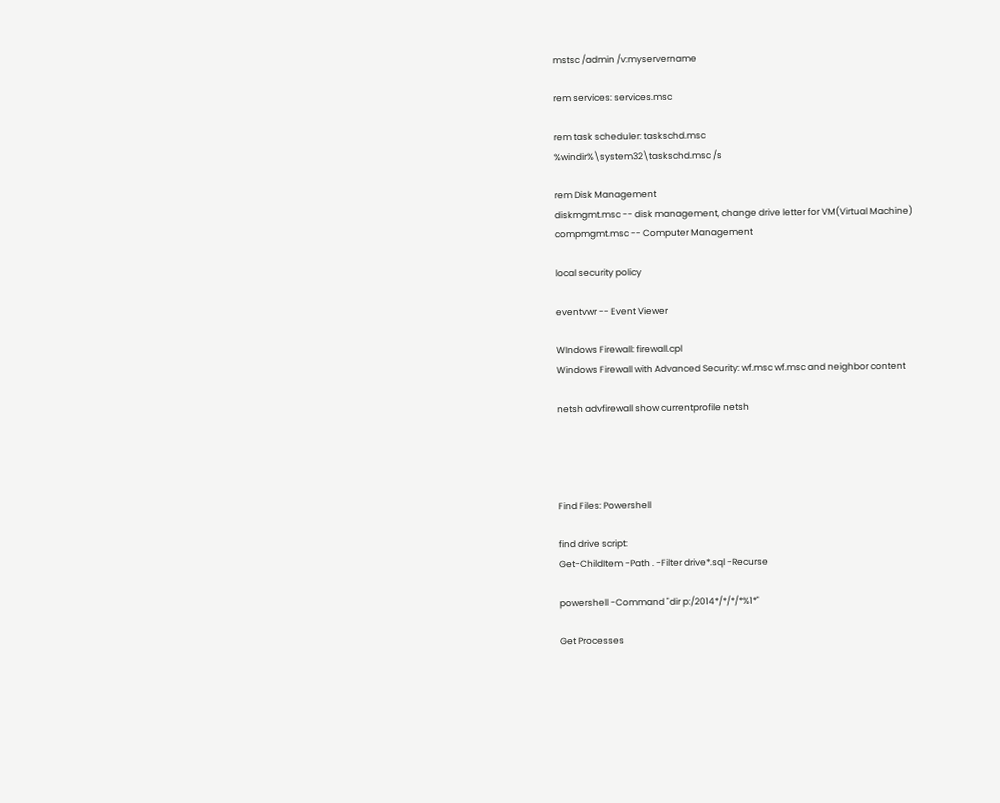mstsc /admin /v:myservername

rem services: services.msc

rem task scheduler: taskschd.msc
%windir%\system32\taskschd.msc /s

rem Disk Management
diskmgmt.msc -- disk management, change drive letter for VM(Virtual Machine)
compmgmt.msc -- Computer Management

local security policy

eventvwr -- Event Viewer

WIndows Firewall: firewall.cpl
Windows Firewall with Advanced Security: wf.msc wf.msc and neighbor content

netsh advfirewall show currentprofile netsh




Find Files: Powershell

find drive script:
Get-ChildItem -Path . -Filter drive*.sql -Recurse

powershell -Command "dir p:/2014*/*/*/*%1*"

Get Processes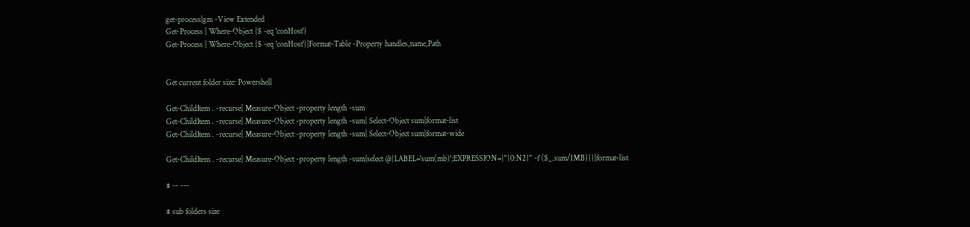get-process|gm -View Extended
Get-Process | Where-Object {$ -eq 'conHost'}
Get-Process | Where-Object {$ -eq 'conHost'}|Format-Table -Property handles,name,Path


Get current folder size: Powershell

Get-ChildItem . -recurse| Measure-Object -property length -sum
Get-ChildItem . -recurse| Measure-Object -property length -sum| Select-Object sum|format-list
Get-ChildItem . -recurse| Measure-Object -property length -sum| Select-Object sum|format-wide

Get-ChildItem . -recurse| Measure-Object -property length -sum|select @{LABEL='sum(mb)';EXPRESSION={"{0:N2}" -f ($_.sum/1MB)}}|format-list

# -- ---

# sub folders size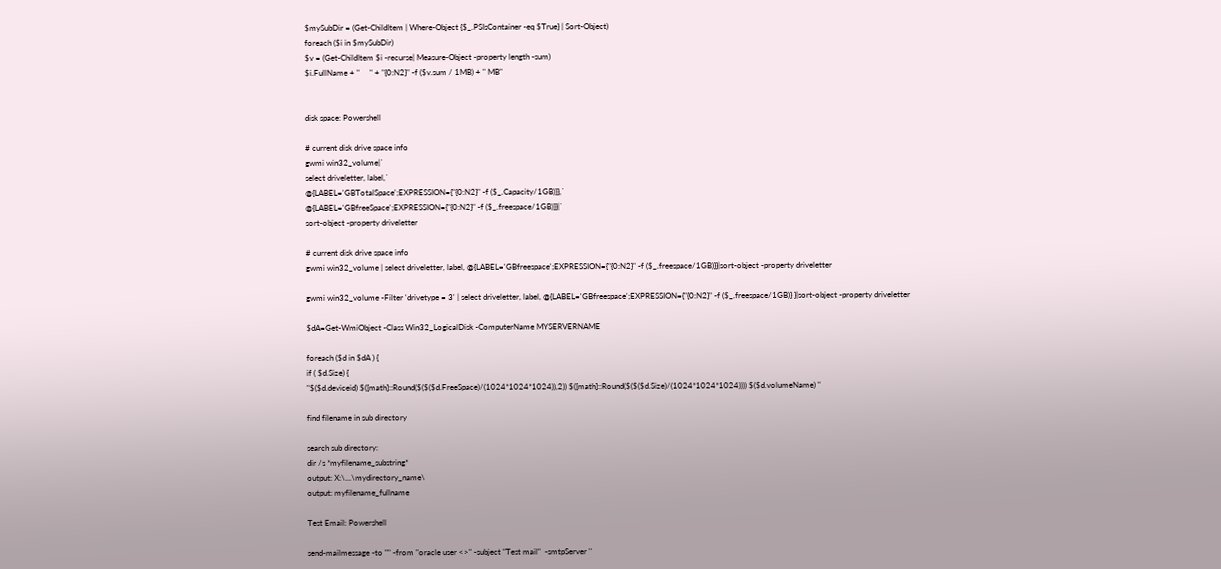$mySubDir = (Get-ChildItem | Where-Object {$_.PSIsContainer -eq $True} | Sort-Object)
foreach ($i in $mySubDir)
$v = (Get-ChildItem $i -recurse| Measure-Object -property length -sum)
$i.FullName + "     " + "{0:N2}" -f ($v.sum / 1MB) + " MB"


disk space: Powershell

# current disk drive space info
gwmi win32_volume|`
select driveletter, label,`
@{LABEL='GBTotalSpace';EXPRESSION={"{0:N2}" -f ($_.Capacity/1GB)}},`
@{LABEL='GBfreeSpace';EXPRESSION={"{0:N2}" -f ($_.freespace/1GB)}}|`
sort-object -property driveletter

# current disk drive space info
gwmi win32_volume | select driveletter, label, @{LABEL='GBfreespace';EXPRESSION={"{0:N2}" -f ($_.freespace/1GB)}}|sort-object -property driveletter

gwmi win32_volume -Filter 'drivetype = 3' | select driveletter, label, @{LABEL='GBfreespace';EXPRESSION={"{0:N2}" -f ($_.freespace/1GB)} }|sort-object -property driveletter

$dA=Get-WmiObject -Class Win32_LogicalDisk -ComputerName MYSERVERNAME

foreach ($d in $dA ) {
if ( $d.Size) {
"$($d.deviceid) $([math]::Round($($($d.FreeSpace)/(1024*1024*1024)),2)) $([math]::Round($($($d.Size)/(1024*1024*1024)))) $($d.volumeName) "

find filename in sub directory

search sub directory:
dir /s *myfilename_substring*
output: X:\...\mydirectory_name\
output: myfilename_fullname

Test Email: Powershell

send-mailmessage -to "" -from "oracle user <>" -subject "Test mail"  -smtpServer ''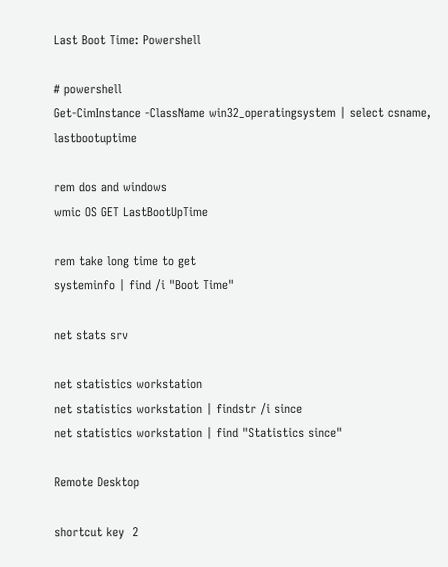Last Boot Time: Powershell

# powershell
Get-CimInstance -ClassName win32_operatingsystem | select csname, lastbootuptime

rem dos and windows
wmic OS GET LastBootUpTime

rem take long time to get
systeminfo | find /i "Boot Time"

net stats srv

net statistics workstation
net statistics workstation | findstr /i since
net statistics workstation | find "Statistics since"

Remote Desktop

shortcut key  2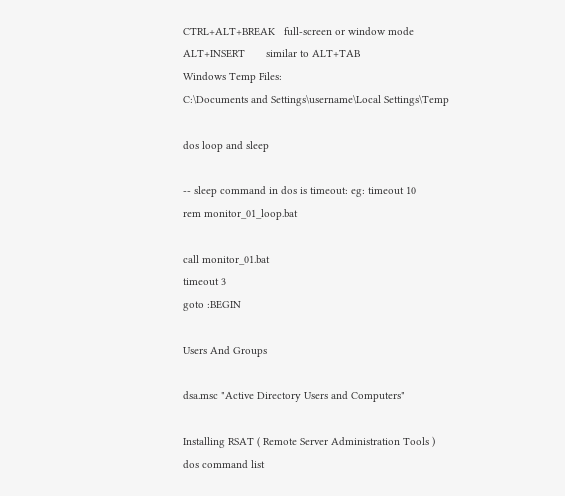CTRL+ALT+BREAK   full-screen or window mode
ALT+INSERT       similar to ALT+TAB
Windows Temp Files:
C:\Documents and Settings\username\Local Settings\Temp

dos loop and sleep

-- sleep command in dos is timeout: eg: timeout 10
rem monitor_01_loop.bat

call monitor_01.bat
timeout 3
goto :BEGIN

Users And Groups

dsa.msc "Active Directory Users and Computers"

Installing RSAT ( Remote Server Administration Tools )
dos command list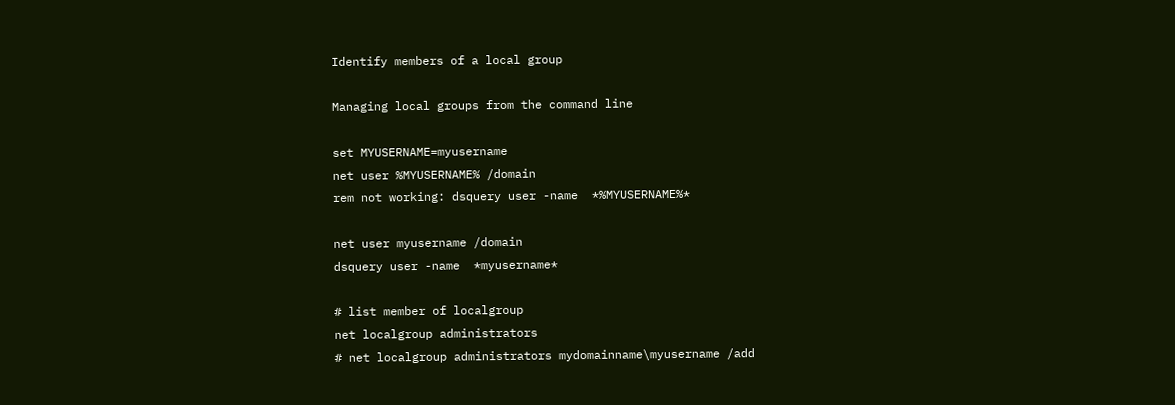Identify members of a local group

Managing local groups from the command line

set MYUSERNAME=myusername
net user %MYUSERNAME% /domain
rem not working: dsquery user -name  *%MYUSERNAME%*

net user myusername /domain
dsquery user -name  *myusername*

# list member of localgroup
net localgroup administrators
# net localgroup administrators mydomainname\myusername /add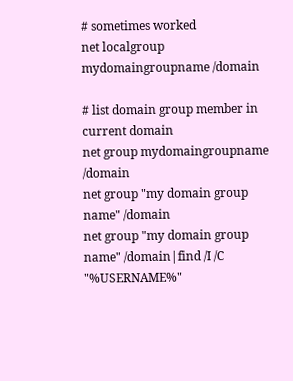# sometimes worked
net localgroup mydomaingroupname /domain

# list domain group member in current domain
net group mydomaingroupname /domain
net group "my domain group name" /domain
net group "my domain group name" /domain|find /I /C "%USERNAME%"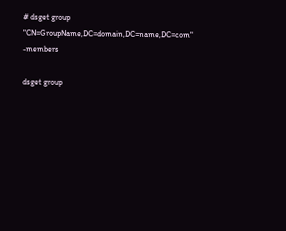# dsget group "CN=GroupName,DC=domain,DC=name,DC=com" -members

dsget group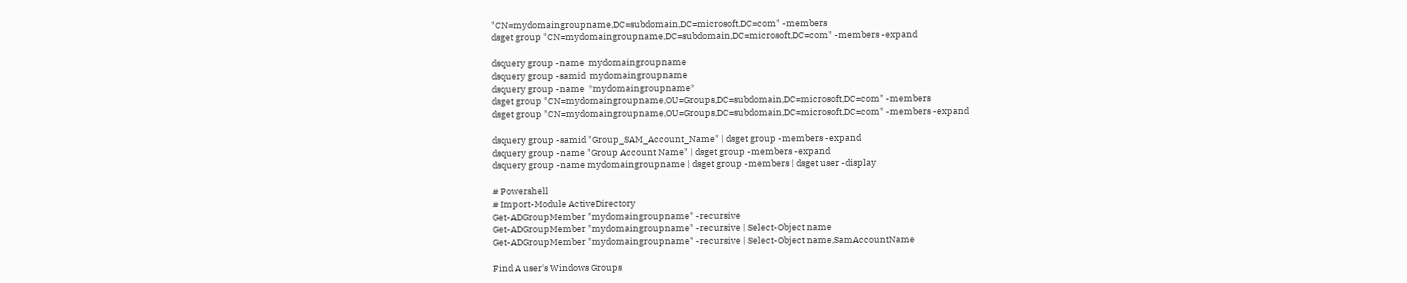"CN=mydomaingroupname,DC=subdomain,DC=microsoft,DC=com" -members
dsget group "CN=mydomaingroupname,DC=subdomain,DC=microsoft,DC=com" -members -expand

dsquery group -name  mydomaingroupname
dsquery group -samid  mydomaingroupname
dsquery group -name  *mydomaingroupname*
dsget group "CN=mydomaingroupname,OU=Groups,DC=subdomain,DC=microsoft,DC=com" -members
dsget group "CN=mydomaingroupname,OU=Groups,DC=subdomain,DC=microsoft,DC=com" -members -expand

dsquery group -samid "Group_SAM_Account_Name" | dsget group -members -expand
dsquery group -name "Group Account Name" | dsget group -members -expand
dsquery group -name mydomaingroupname | dsget group -members | dsget user -display

# Powershell
# Import-Module ActiveDirectory
Get-ADGroupMember "mydomaingroupname" -recursive
Get-ADGroupMember "mydomaingroupname" -recursive | Select-Object name
Get-ADGroupMember "mydomaingroupname" -recursive | Select-Object name,SamAccountName

Find A user's Windows Groups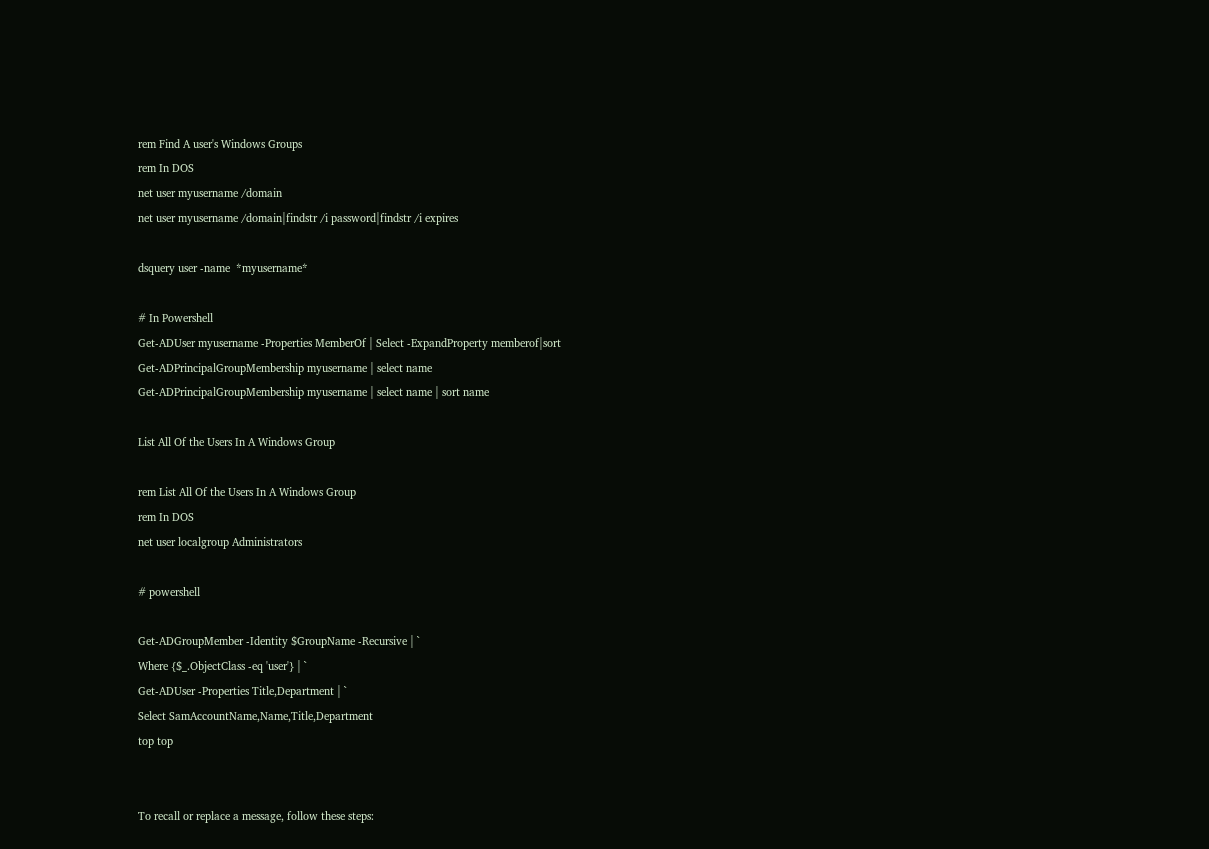rem Find A user's Windows Groups
rem In DOS
net user myusername /domain
net user myusername /domain|findstr /i password|findstr /i expires

dsquery user -name  *myusername*

# In Powershell
Get-ADUser myusername -Properties MemberOf | Select -ExpandProperty memberof|sort
Get-ADPrincipalGroupMembership myusername | select name
Get-ADPrincipalGroupMembership myusername | select name | sort name

List All Of the Users In A Windows Group

rem List All Of the Users In A Windows Group
rem In DOS
net user localgroup Administrators

# powershell

Get-ADGroupMember -Identity $GroupName -Recursive | `
Where {$_.ObjectClass -eq 'user'} | `
Get-ADUser -Properties Title,Department | `
Select SamAccountName,Name,Title,Department
top top


To recall or replace a message, follow these steps: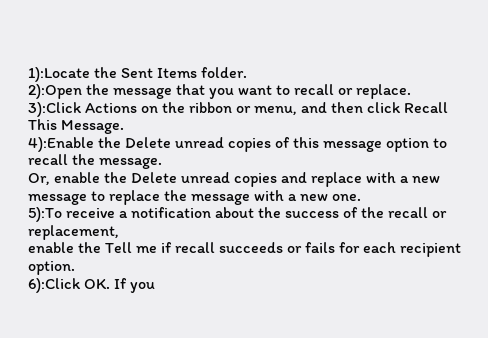1):Locate the Sent Items folder.
2):Open the message that you want to recall or replace.
3):Click Actions on the ribbon or menu, and then click Recall This Message.
4):Enable the Delete unread copies of this message option to recall the message.
Or, enable the Delete unread copies and replace with a new message to replace the message with a new one.
5):To receive a notification about the success of the recall or replacement,
enable the Tell me if recall succeeds or fails for each recipient option.
6):Click OK. If you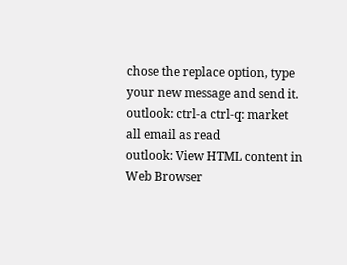chose the replace option, type your new message and send it.
outlook: ctrl-a ctrl-q: market all email as read
outlook: View HTML content in Web Browser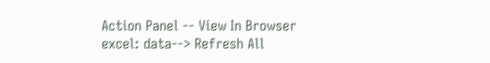Action Panel -- View In Browser
excel: data--> Refresh All